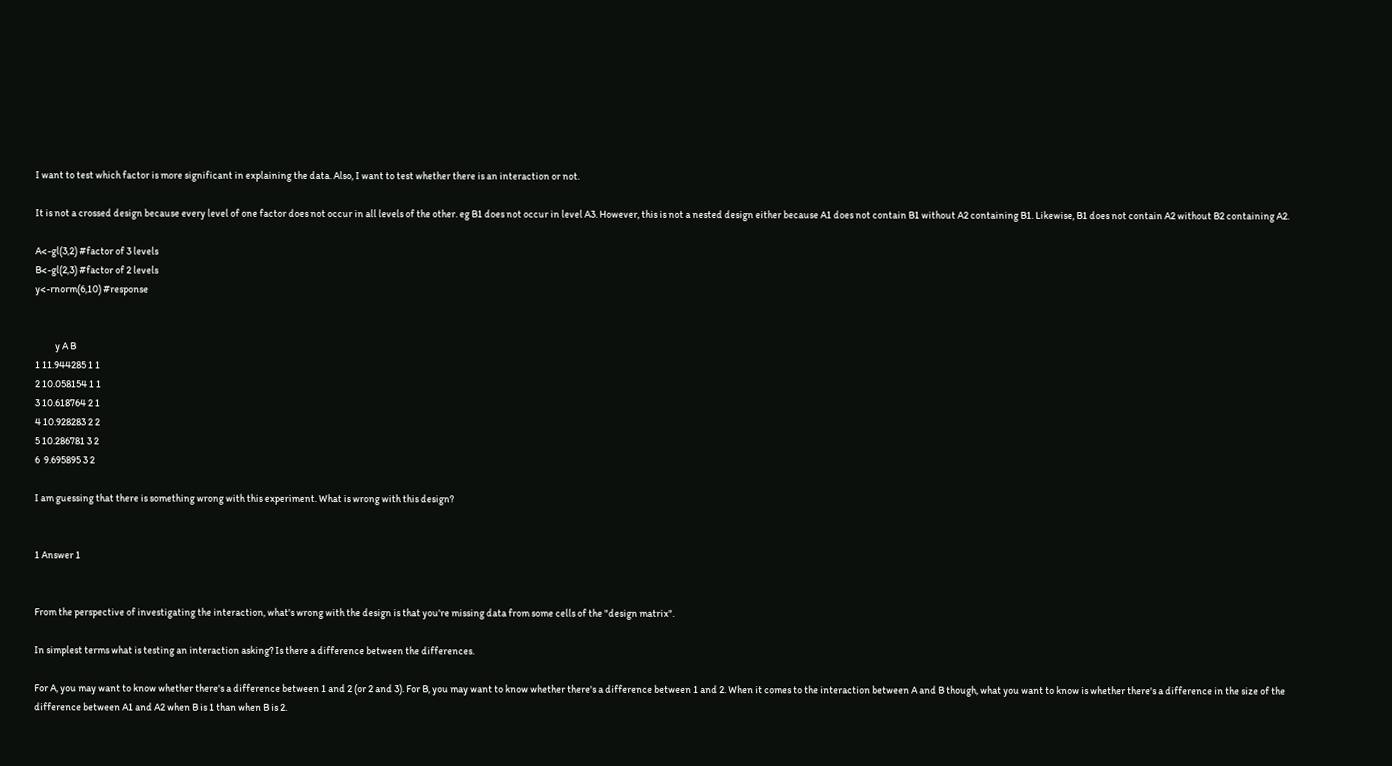I want to test which factor is more significant in explaining the data. Also, I want to test whether there is an interaction or not.

It is not a crossed design because every level of one factor does not occur in all levels of the other. eg B1 does not occur in level A3. However, this is not a nested design either because A1 does not contain B1 without A2 containing B1. Likewise, B1 does not contain A2 without B2 containing A2.

A<-gl(3,2) #factor of 3 levels
B<-gl(2,3) #factor of 2 levels
y<-rnorm(6,10) #response


          y A B
1 11.944285 1 1
2 10.058154 1 1
3 10.618764 2 1
4 10.928283 2 2
5 10.286781 3 2
6  9.695895 3 2

I am guessing that there is something wrong with this experiment. What is wrong with this design?


1 Answer 1


From the perspective of investigating the interaction, what's wrong with the design is that you're missing data from some cells of the "design matrix".

In simplest terms what is testing an interaction asking? Is there a difference between the differences.

For A, you may want to know whether there's a difference between 1 and 2 (or 2 and 3). For B, you may want to know whether there's a difference between 1 and 2. When it comes to the interaction between A and B though, what you want to know is whether there's a difference in the size of the difference between A1 and A2 when B is 1 than when B is 2.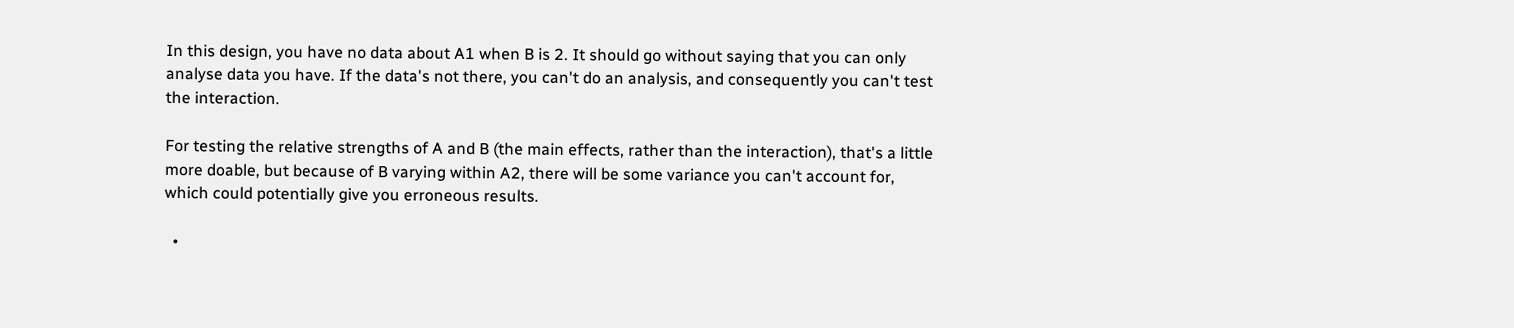In this design, you have no data about A1 when B is 2. It should go without saying that you can only analyse data you have. If the data's not there, you can't do an analysis, and consequently you can't test the interaction.

For testing the relative strengths of A and B (the main effects, rather than the interaction), that's a little more doable, but because of B varying within A2, there will be some variance you can't account for, which could potentially give you erroneous results.

  •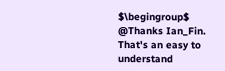$\begingroup$ @Thanks Ian_Fin. That's an easy to understand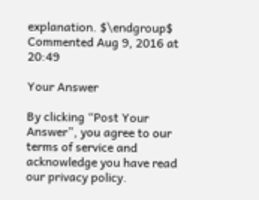explanation. $\endgroup$ Commented Aug 9, 2016 at 20:49

Your Answer

By clicking “Post Your Answer”, you agree to our terms of service and acknowledge you have read our privacy policy.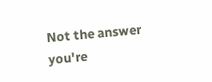Not the answer you're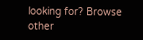looking for? Browse other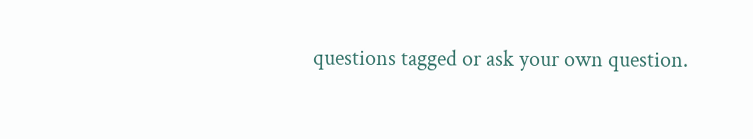questions tagged or ask your own question.